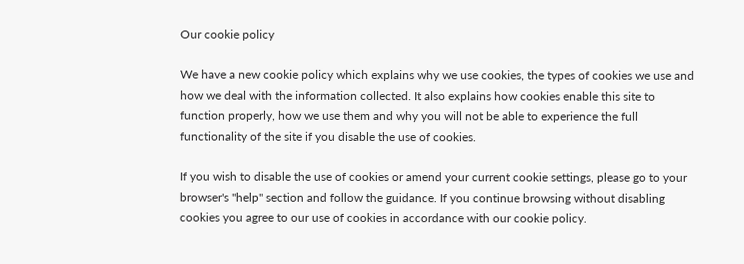Our cookie policy

We have a new cookie policy which explains why we use cookies, the types of cookies we use and how we deal with the information collected. It also explains how cookies enable this site to function properly, how we use them and why you will not be able to experience the full functionality of the site if you disable the use of cookies.

If you wish to disable the use of cookies or amend your current cookie settings, please go to your browser's "help" section and follow the guidance. If you continue browsing without disabling cookies you agree to our use of cookies in accordance with our cookie policy.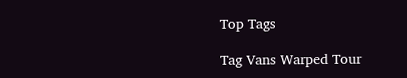Top Tags

Tag Vans Warped Tour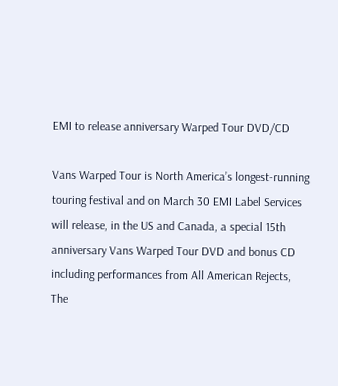EMI to release anniversary Warped Tour DVD/CD

Vans Warped Tour is North America’s longest-running touring festival and on March 30 EMI Label Services will release, in the US and Canada, a special 15th anniversary Vans Warped Tour DVD and bonus CD including performances from All American Rejects, The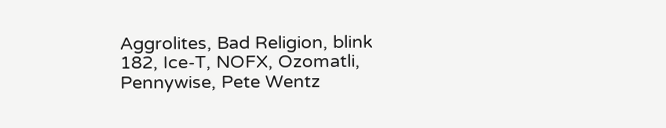Aggrolites, Bad Religion, blink 182, Ice-T, NOFX, Ozomatli, Pennywise, Pete Wentz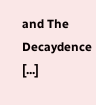and The Decaydence [...]